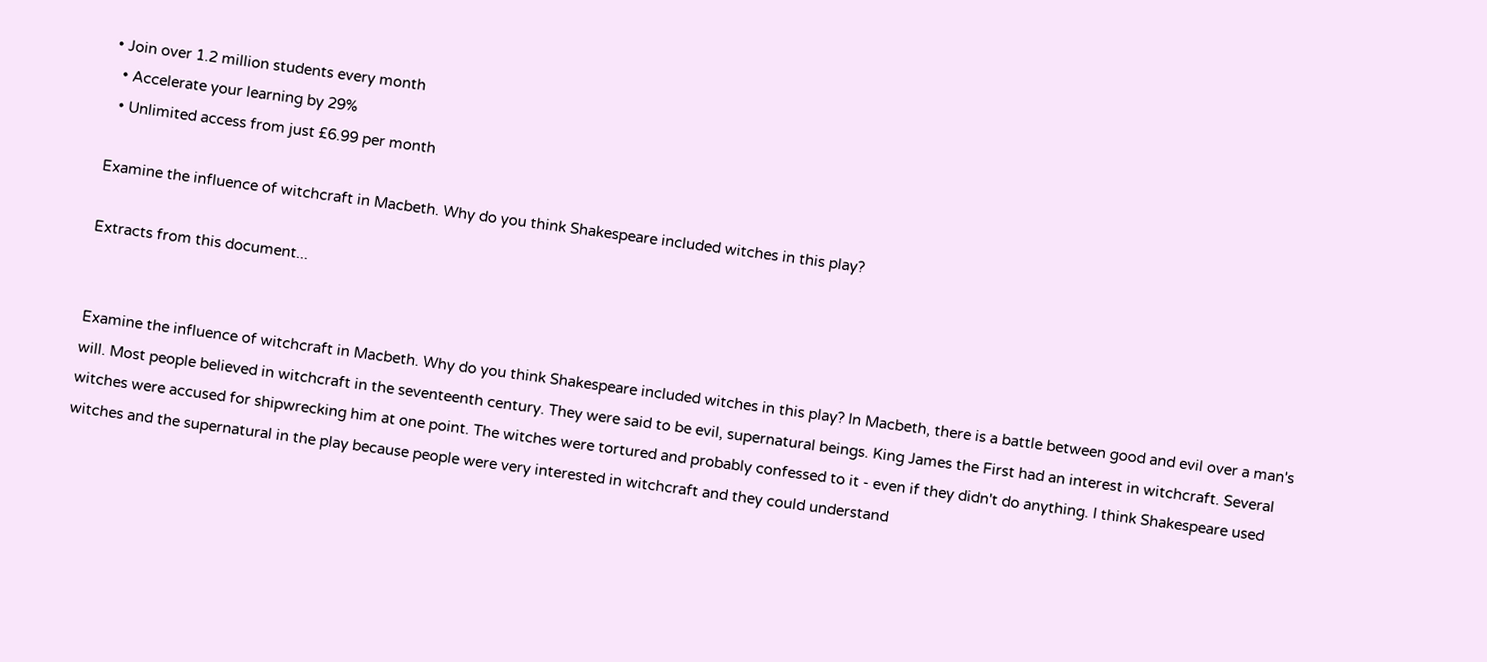• Join over 1.2 million students every month
  • Accelerate your learning by 29%
  • Unlimited access from just £6.99 per month

Examine the influence of witchcraft in Macbeth. Why do you think Shakespeare included witches in this play?

Extracts from this document...


Examine the influence of witchcraft in Macbeth. Why do you think Shakespeare included witches in this play? In Macbeth, there is a battle between good and evil over a man's will. Most people believed in witchcraft in the seventeenth century. They were said to be evil, supernatural beings. King James the First had an interest in witchcraft. Several witches were accused for shipwrecking him at one point. The witches were tortured and probably confessed to it - even if they didn't do anything. I think Shakespeare used witches and the supernatural in the play because people were very interested in witchcraft and they could understand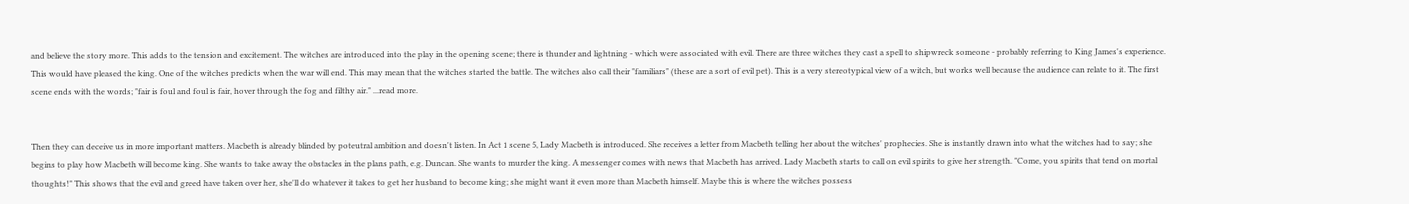and believe the story more. This adds to the tension and excitement. The witches are introduced into the play in the opening scene; there is thunder and lightning - which were associated with evil. There are three witches they cast a spell to shipwreck someone - probably referring to King James's experience. This would have pleased the king. One of the witches predicts when the war will end. This may mean that the witches started the battle. The witches also call their "familiars" (these are a sort of evil pet). This is a very stereotypical view of a witch, but works well because the audience can relate to it. The first scene ends with the words; "fair is foul and foul is fair, hover through the fog and filthy air." ...read more.


Then they can deceive us in more important matters. Macbeth is already blinded by poteutral ambition and doesn't listen. In Act 1 scene 5, Lady Macbeth is introduced. She receives a letter from Macbeth telling her about the witches' prophecies. She is instantly drawn into what the witches had to say; she begins to play how Macbeth will become king. She wants to take away the obstacles in the plans path, e.g. Duncan. She wants to murder the king. A messenger comes with news that Macbeth has arrived. Lady Macbeth starts to call on evil spirits to give her strength. "Come, you spirits that tend on mortal thoughts!" This shows that the evil and greed have taken over her, she'll do whatever it takes to get her husband to become king; she might want it even more than Macbeth himself. Maybe this is where the witches possess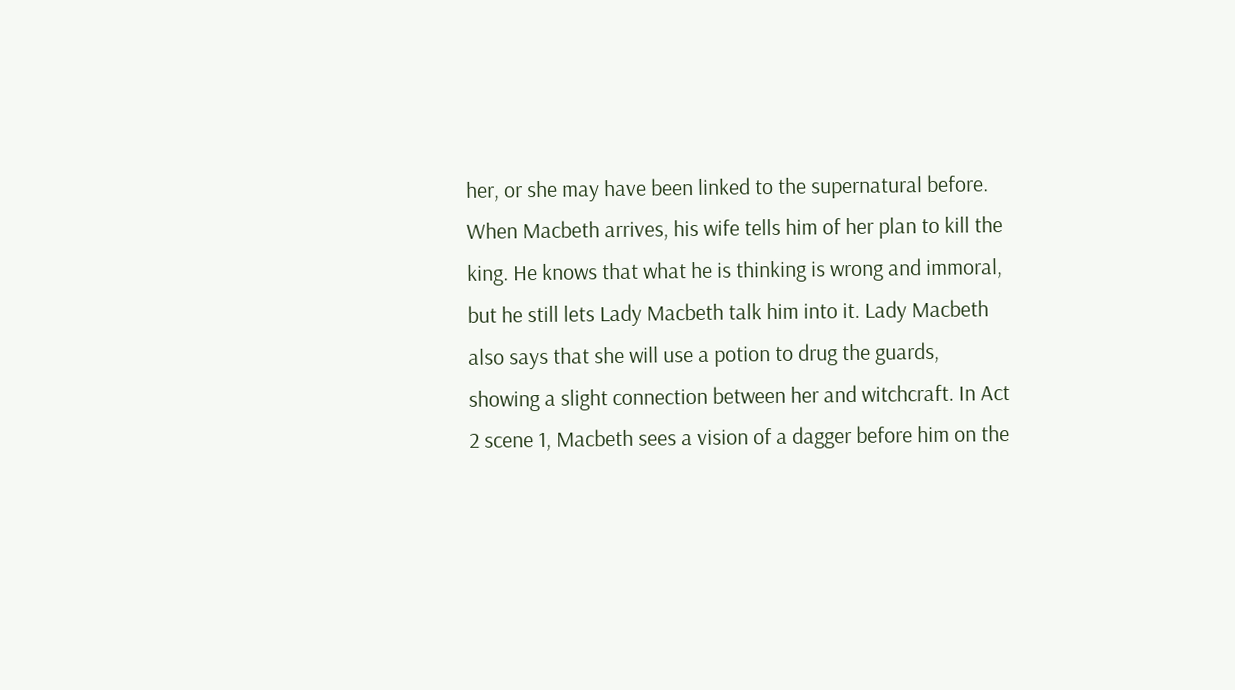her, or she may have been linked to the supernatural before. When Macbeth arrives, his wife tells him of her plan to kill the king. He knows that what he is thinking is wrong and immoral, but he still lets Lady Macbeth talk him into it. Lady Macbeth also says that she will use a potion to drug the guards, showing a slight connection between her and witchcraft. In Act 2 scene 1, Macbeth sees a vision of a dagger before him on the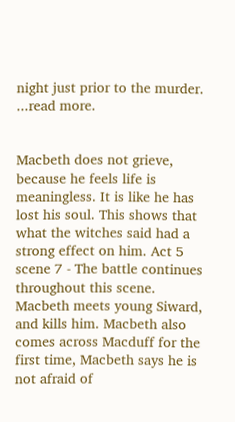night just prior to the murder. ...read more.


Macbeth does not grieve, because he feels life is meaningless. It is like he has lost his soul. This shows that what the witches said had a strong effect on him. Act 5 scene 7 - The battle continues throughout this scene. Macbeth meets young Siward, and kills him. Macbeth also comes across Macduff for the first time, Macbeth says he is not afraid of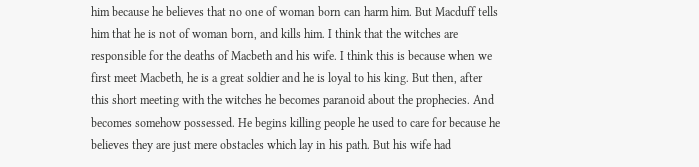him because he believes that no one of woman born can harm him. But Macduff tells him that he is not of woman born, and kills him. I think that the witches are responsible for the deaths of Macbeth and his wife. I think this is because when we first meet Macbeth, he is a great soldier and he is loyal to his king. But then, after this short meeting with the witches he becomes paranoid about the prophecies. And becomes somehow possessed. He begins killing people he used to care for because he believes they are just mere obstacles which lay in his path. But his wife had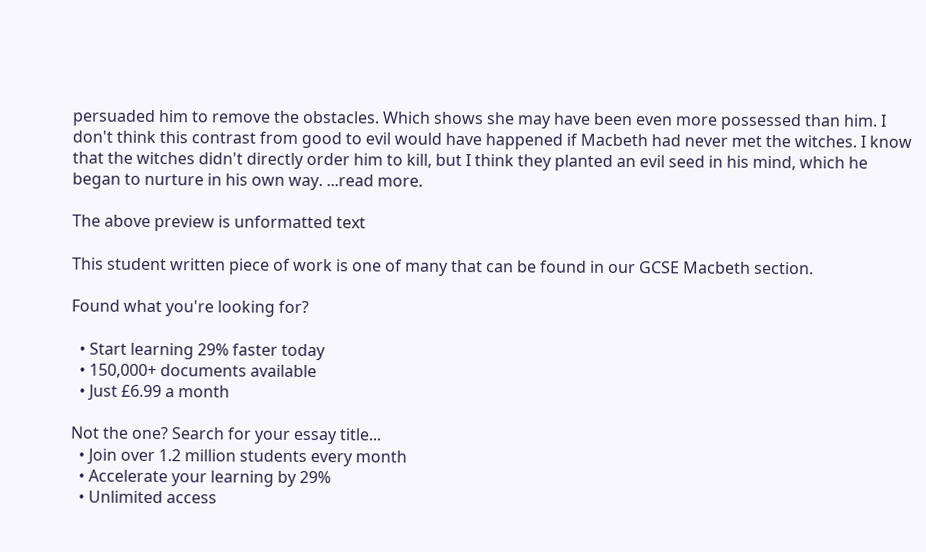persuaded him to remove the obstacles. Which shows she may have been even more possessed than him. I don't think this contrast from good to evil would have happened if Macbeth had never met the witches. I know that the witches didn't directly order him to kill, but I think they planted an evil seed in his mind, which he began to nurture in his own way. ...read more.

The above preview is unformatted text

This student written piece of work is one of many that can be found in our GCSE Macbeth section.

Found what you're looking for?

  • Start learning 29% faster today
  • 150,000+ documents available
  • Just £6.99 a month

Not the one? Search for your essay title...
  • Join over 1.2 million students every month
  • Accelerate your learning by 29%
  • Unlimited access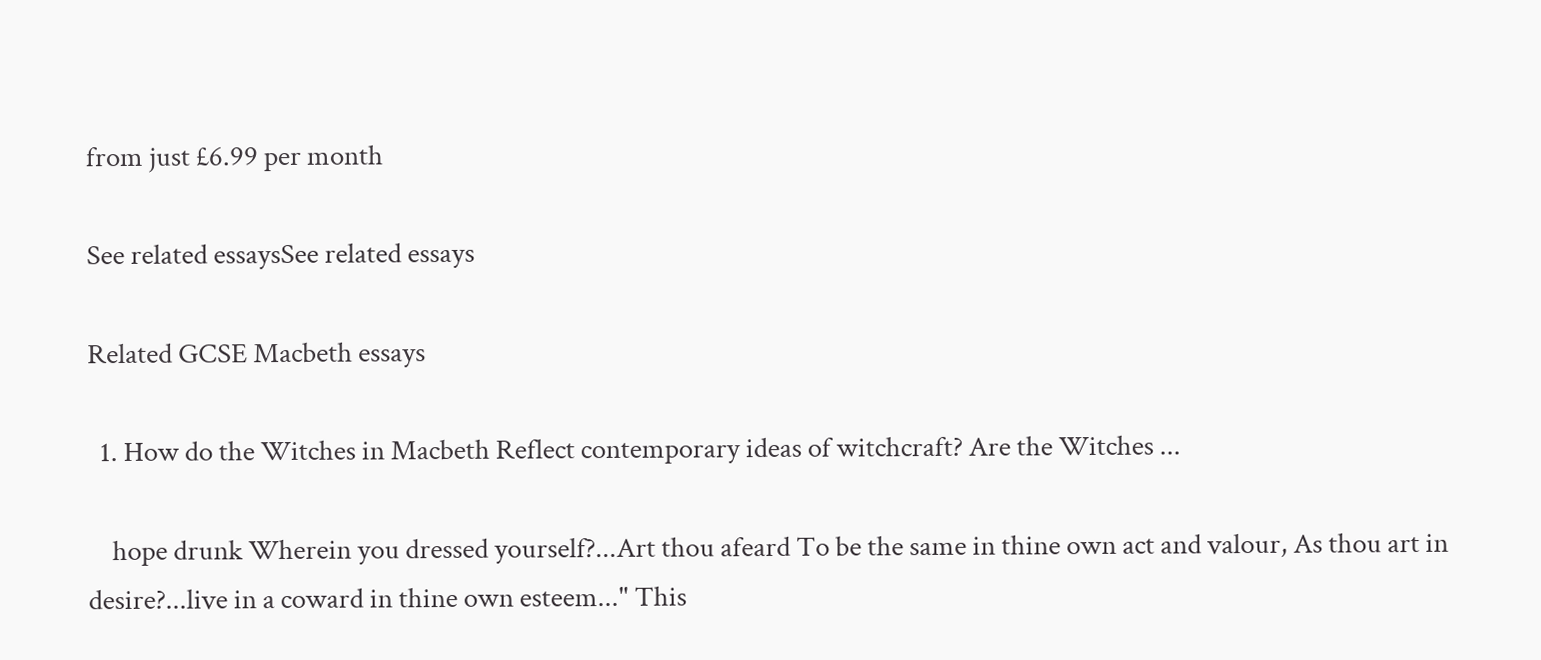from just £6.99 per month

See related essaysSee related essays

Related GCSE Macbeth essays

  1. How do the Witches in Macbeth Reflect contemporary ideas of witchcraft? Are the Witches ...

    hope drunk Wherein you dressed yourself?...Art thou afeard To be the same in thine own act and valour, As thou art in desire?...live in a coward in thine own esteem..." This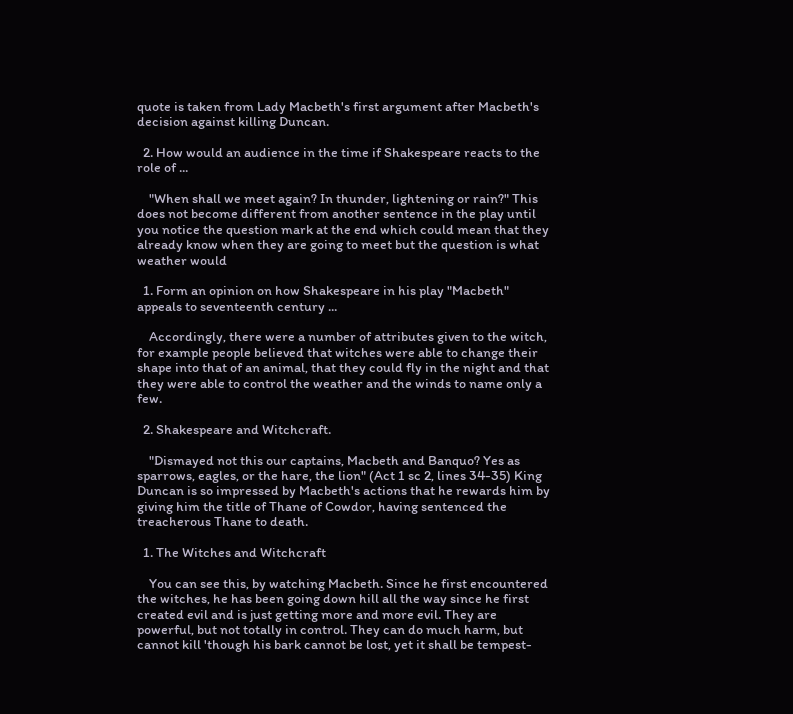quote is taken from Lady Macbeth's first argument after Macbeth's decision against killing Duncan.

  2. How would an audience in the time if Shakespeare reacts to the role of ...

    "When shall we meet again? In thunder, lightening or rain?" This does not become different from another sentence in the play until you notice the question mark at the end which could mean that they already know when they are going to meet but the question is what weather would

  1. Form an opinion on how Shakespeare in his play "Macbeth" appeals to seventeenth century ...

    Accordingly, there were a number of attributes given to the witch, for example people believed that witches were able to change their shape into that of an animal, that they could fly in the night and that they were able to control the weather and the winds to name only a few.

  2. Shakespeare and Witchcraft.

    "Dismayed not this our captains, Macbeth and Banquo? Yes as sparrows, eagles, or the hare, the lion" (Act 1 sc 2, lines 34-35) King Duncan is so impressed by Macbeth's actions that he rewards him by giving him the title of Thane of Cowdor, having sentenced the treacherous Thane to death.

  1. The Witches and Witchcraft

    You can see this, by watching Macbeth. Since he first encountered the witches, he has been going down hill all the way since he first created evil and is just getting more and more evil. They are powerful, but not totally in control. They can do much harm, but cannot kill 'though his bark cannot be lost, yet it shall be tempest-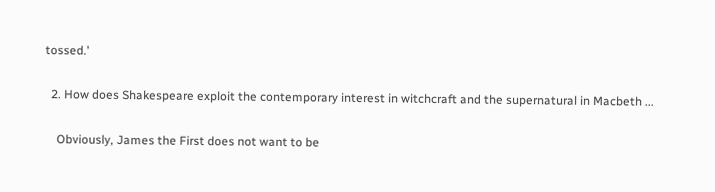tossed.'

  2. How does Shakespeare exploit the contemporary interest in witchcraft and the supernatural in Macbeth ...

    Obviously, James the First does not want to be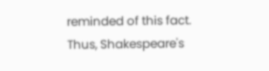reminded of this fact. Thus, Shakespeare's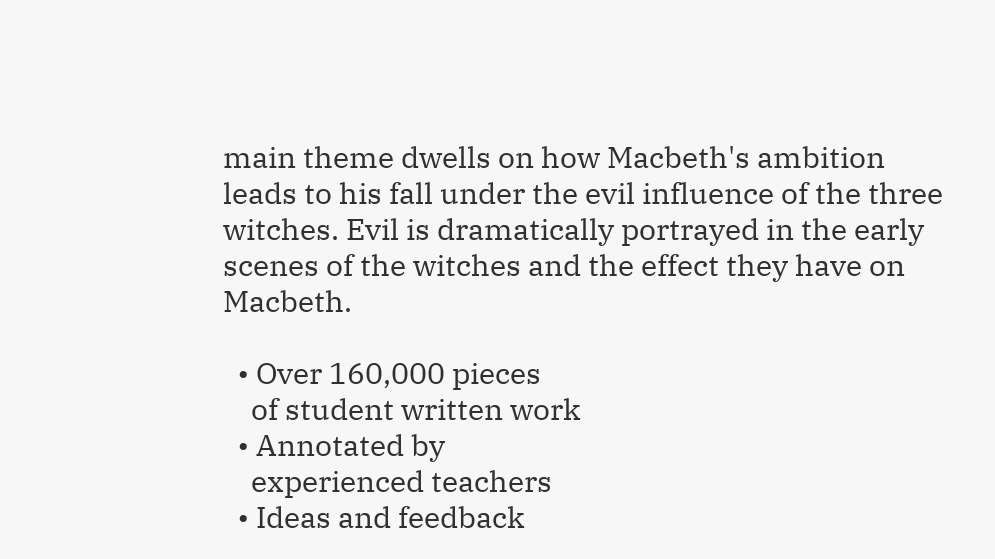main theme dwells on how Macbeth's ambition leads to his fall under the evil influence of the three witches. Evil is dramatically portrayed in the early scenes of the witches and the effect they have on Macbeth.

  • Over 160,000 pieces
    of student written work
  • Annotated by
    experienced teachers
  • Ideas and feedback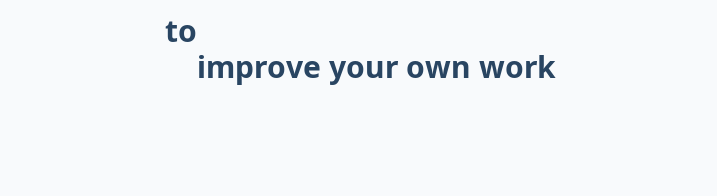to
    improve your own work